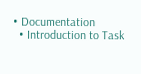• Documentation
  • Introduction to Task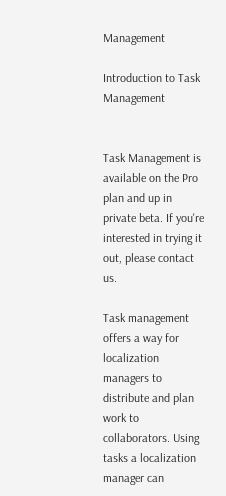Management

Introduction to Task Management


Task Management is available on the Pro plan and up in private beta. If you're interested in trying it out, please contact us.

Task management offers a way for localization managers to distribute and plan work to collaborators. Using tasks a localization manager can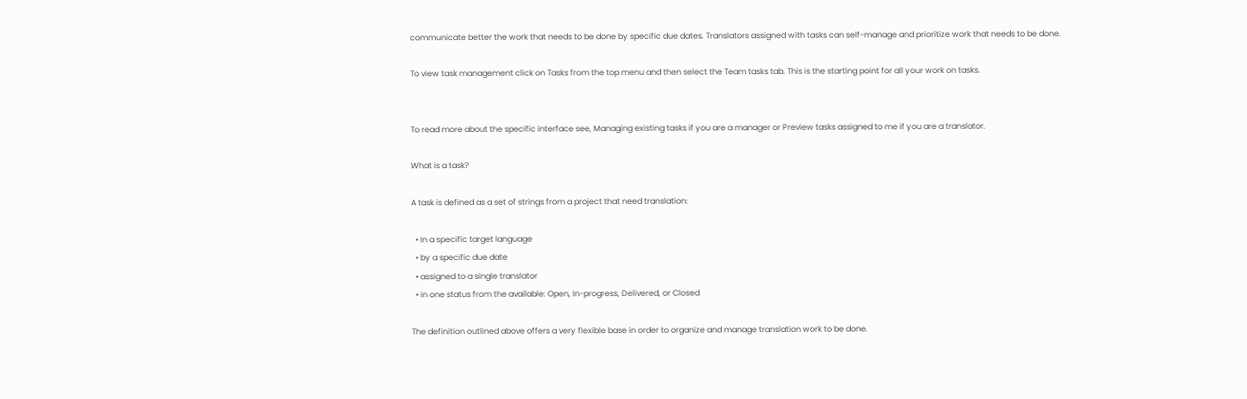communicate better the work that needs to be done by specific due dates. Translators assigned with tasks can self-manage and prioritize work that needs to be done.

To view task management click on Tasks from the top menu and then select the Team tasks tab. This is the starting point for all your work on tasks.


To read more about the specific interface see, Managing existing tasks if you are a manager or Preview tasks assigned to me if you are a translator.

What is a task?

A task is defined as a set of strings from a project that need translation:

  • In a specific target language
  • by a specific due date
  • assigned to a single translator
  • in one status from the available: Open, In-progress, Delivered, or Closed

The definition outlined above offers a very flexible base in order to organize and manage translation work to be done.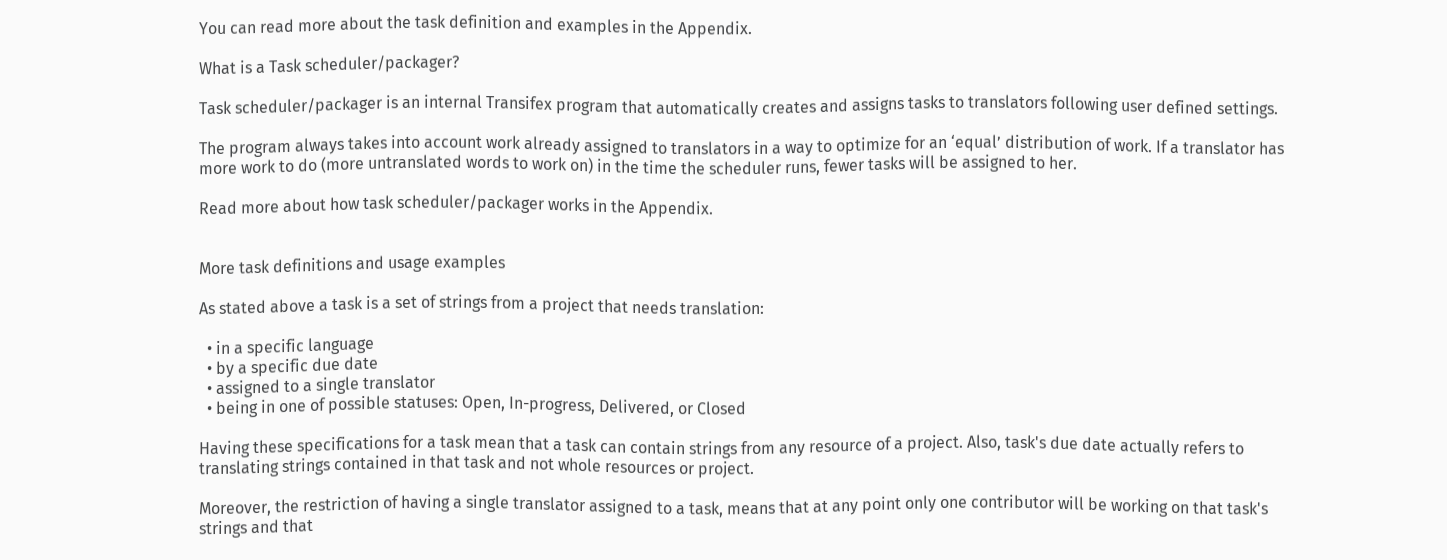You can read more about the task definition and examples in the Appendix.

What is a Task scheduler/packager?

Task scheduler/packager is an internal Transifex program that automatically creates and assigns tasks to translators following user defined settings.

The program always takes into account work already assigned to translators in a way to optimize for an ‘equal’ distribution of work. If a translator has more work to do (more untranslated words to work on) in the time the scheduler runs, fewer tasks will be assigned to her.

Read more about how task scheduler/packager works in the Appendix.


More task definitions and usage examples

As stated above a task is a set of strings from a project that needs translation:

  • in a specific language
  • by a specific due date
  • assigned to a single translator
  • being in one of possible statuses: Open, In-progress, Delivered, or Closed

Having these specifications for a task mean that a task can contain strings from any resource of a project. Also, task's due date actually refers to translating strings contained in that task and not whole resources or project.

Moreover, the restriction of having a single translator assigned to a task, means that at any point only one contributor will be working on that task's strings and that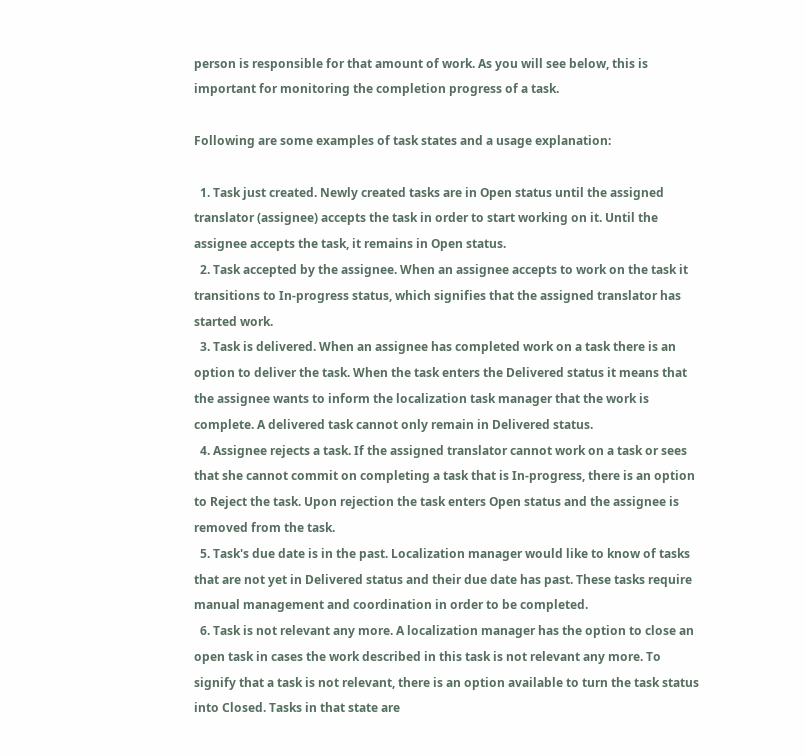person is responsible for that amount of work. As you will see below, this is important for monitoring the completion progress of a task.

Following are some examples of task states and a usage explanation:

  1. Task just created. Newly created tasks are in Open status until the assigned translator (assignee) accepts the task in order to start working on it. Until the assignee accepts the task, it remains in Open status.
  2. Task accepted by the assignee. When an assignee accepts to work on the task it transitions to In-progress status, which signifies that the assigned translator has started work.
  3. Task is delivered. When an assignee has completed work on a task there is an option to deliver the task. When the task enters the Delivered status it means that the assignee wants to inform the localization task manager that the work is complete. A delivered task cannot only remain in Delivered status.
  4. Assignee rejects a task. If the assigned translator cannot work on a task or sees that she cannot commit on completing a task that is In-progress, there is an option to Reject the task. Upon rejection the task enters Open status and the assignee is removed from the task.
  5. Task's due date is in the past. Localization manager would like to know of tasks that are not yet in Delivered status and their due date has past. These tasks require manual management and coordination in order to be completed.
  6. Task is not relevant any more. A localization manager has the option to close an open task in cases the work described in this task is not relevant any more. To signify that a task is not relevant, there is an option available to turn the task status into Closed. Tasks in that state are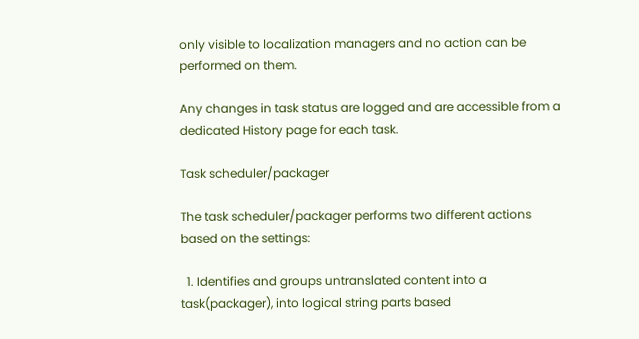only visible to localization managers and no action can be performed on them.

Any changes in task status are logged and are accessible from a dedicated History page for each task.

Task scheduler/packager

The task scheduler/packager performs two different actions based on the settings:

  1. Identifies and groups untranslated content into a task(packager), into logical string parts based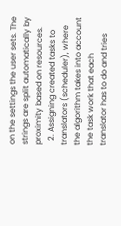on the settings the user sets. The strings are split automatically by proximity based on resources.
  2. Assigning created tasks to translators (scheduler), where the algorithm takes into account the task work that each translator has to do and tries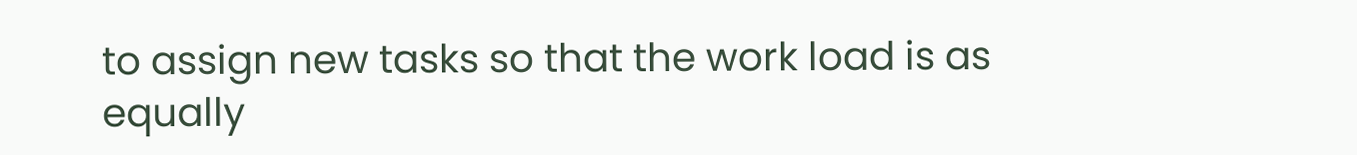to assign new tasks so that the work load is as equally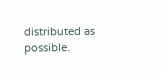distributed as possible.